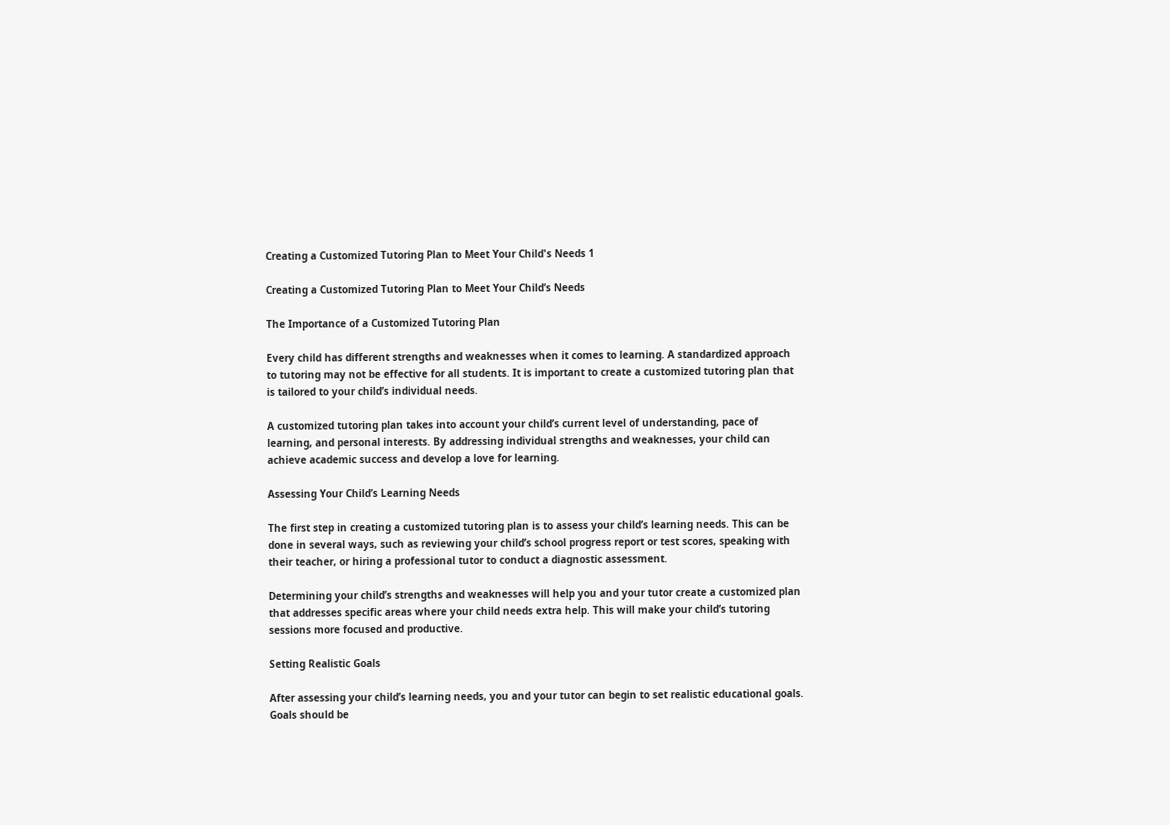Creating a Customized Tutoring Plan to Meet Your Child's Needs 1

Creating a Customized Tutoring Plan to Meet Your Child’s Needs

The Importance of a Customized Tutoring Plan

Every child has different strengths and weaknesses when it comes to learning. A standardized approach to tutoring may not be effective for all students. It is important to create a customized tutoring plan that is tailored to your child’s individual needs.

A customized tutoring plan takes into account your child’s current level of understanding, pace of learning, and personal interests. By addressing individual strengths and weaknesses, your child can achieve academic success and develop a love for learning.

Assessing Your Child’s Learning Needs

The first step in creating a customized tutoring plan is to assess your child’s learning needs. This can be done in several ways, such as reviewing your child’s school progress report or test scores, speaking with their teacher, or hiring a professional tutor to conduct a diagnostic assessment.

Determining your child’s strengths and weaknesses will help you and your tutor create a customized plan that addresses specific areas where your child needs extra help. This will make your child’s tutoring sessions more focused and productive.

Setting Realistic Goals

After assessing your child’s learning needs, you and your tutor can begin to set realistic educational goals. Goals should be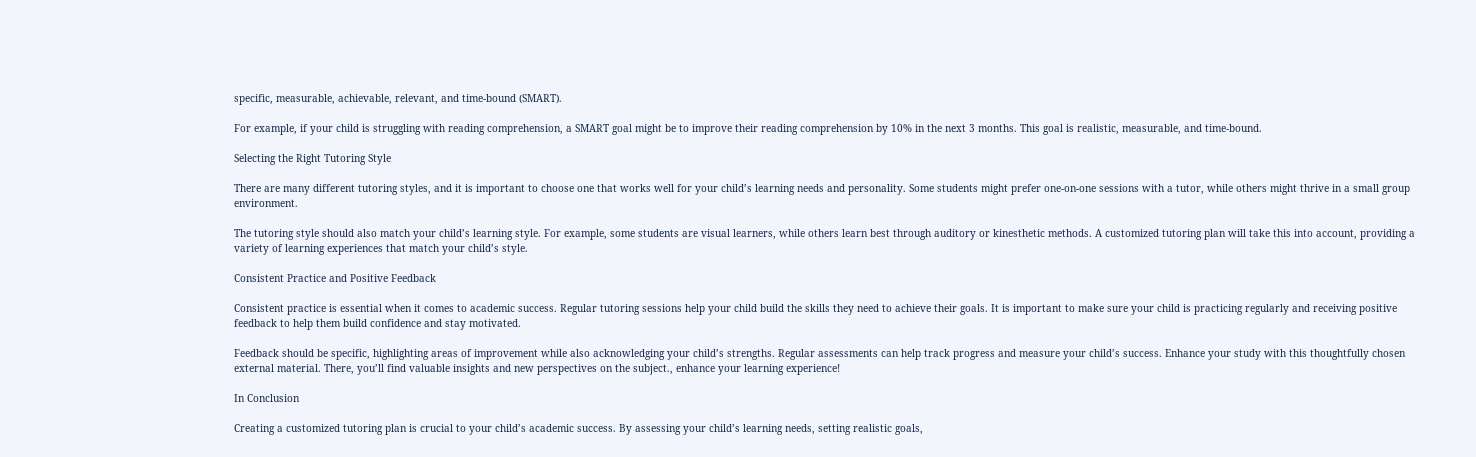specific, measurable, achievable, relevant, and time-bound (SMART).

For example, if your child is struggling with reading comprehension, a SMART goal might be to improve their reading comprehension by 10% in the next 3 months. This goal is realistic, measurable, and time-bound.

Selecting the Right Tutoring Style

There are many different tutoring styles, and it is important to choose one that works well for your child’s learning needs and personality. Some students might prefer one-on-one sessions with a tutor, while others might thrive in a small group environment.

The tutoring style should also match your child’s learning style. For example, some students are visual learners, while others learn best through auditory or kinesthetic methods. A customized tutoring plan will take this into account, providing a variety of learning experiences that match your child’s style.

Consistent Practice and Positive Feedback

Consistent practice is essential when it comes to academic success. Regular tutoring sessions help your child build the skills they need to achieve their goals. It is important to make sure your child is practicing regularly and receiving positive feedback to help them build confidence and stay motivated.

Feedback should be specific, highlighting areas of improvement while also acknowledging your child’s strengths. Regular assessments can help track progress and measure your child’s success. Enhance your study with this thoughtfully chosen external material. There, you’ll find valuable insights and new perspectives on the subject., enhance your learning experience!

In Conclusion

Creating a customized tutoring plan is crucial to your child’s academic success. By assessing your child’s learning needs, setting realistic goals,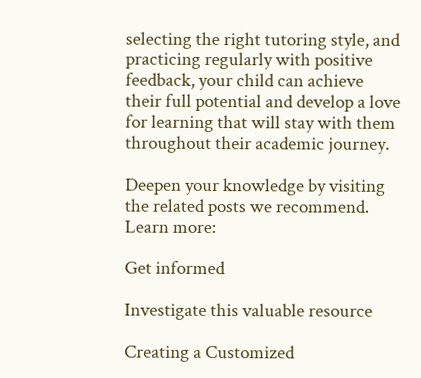selecting the right tutoring style, and practicing regularly with positive feedback, your child can achieve their full potential and develop a love for learning that will stay with them throughout their academic journey.

Deepen your knowledge by visiting the related posts we recommend. Learn more:

Get informed

Investigate this valuable resource

Creating a Customized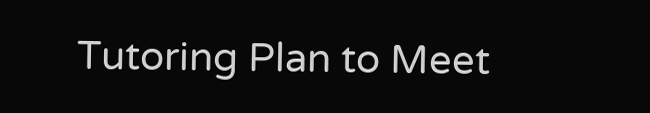Tutoring Plan to Meet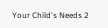Your Child's Needs 2